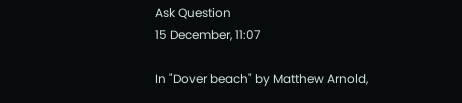Ask Question
15 December, 11:07

In "Dover beach" by Matthew Arnold,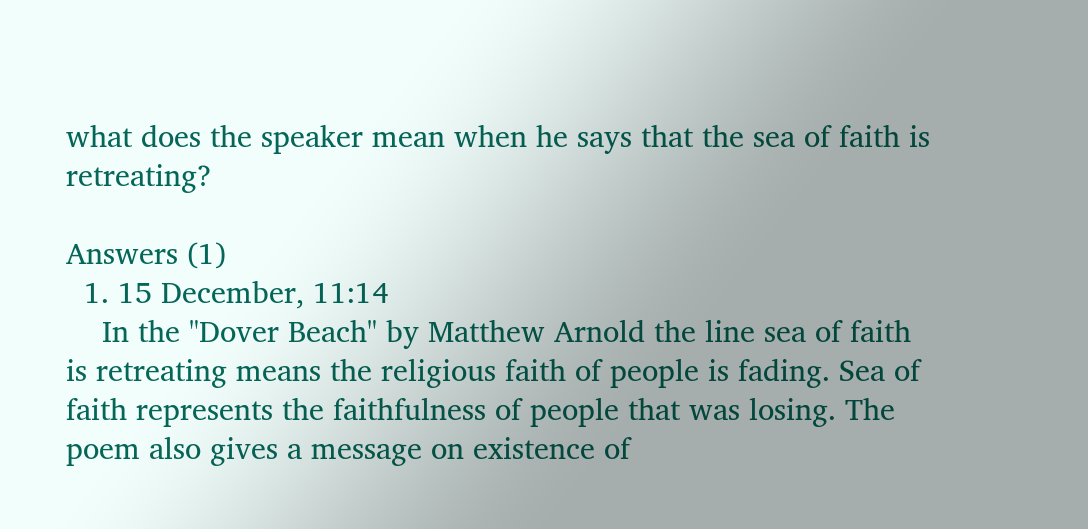what does the speaker mean when he says that the sea of faith is retreating?

Answers (1)
  1. 15 December, 11:14
    In the "Dover Beach" by Matthew Arnold the line sea of faith is retreating means the religious faith of people is fading. Sea of faith represents the faithfulness of people that was losing. The poem also gives a message on existence of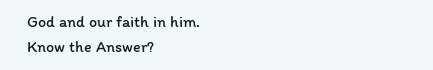God and our faith in him.
Know the Answer?